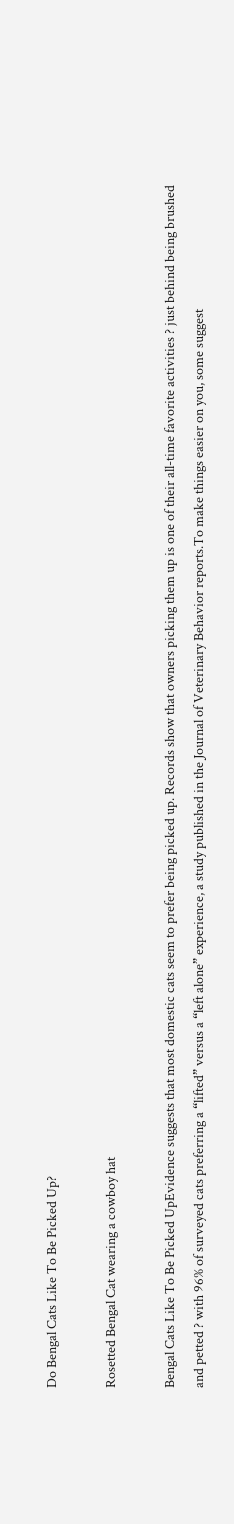Do Bengal Cats Like To Be Picked Up?

Rosetted Bengal Cat wearing a cowboy hat

Bengal Cats Like To Be Picked UpEvidence suggests that most domestic cats seem to prefer being picked up. Records show that owners picking them up is one of their all-time favorite activities ? just behind being brushed and petted ? with 96% of surveyed cats preferring a “lifted” versus a “left alone” experience, a study published in the Journal of Veterinary Behavior reports.To make things easier on you, some suggest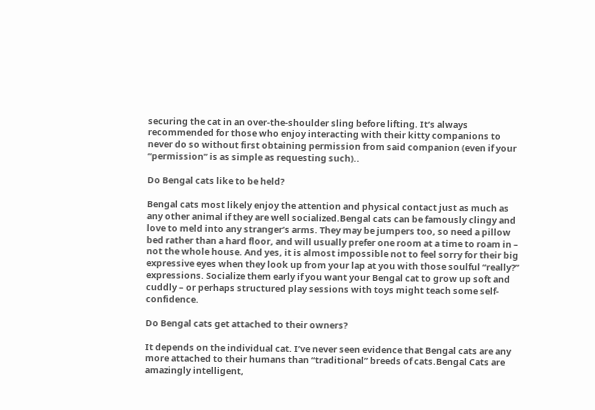securing the cat in an over-the-shoulder sling before lifting. It’s always recommended for those who enjoy interacting with their kitty companions to never do so without first obtaining permission from said companion (even if your “permission” is as simple as requesting such)..

Do Bengal cats like to be held?

Bengal cats most likely enjoy the attention and physical contact just as much as any other animal if they are well socialized.Bengal cats can be famously clingy and love to meld into any stranger’s arms. They may be jumpers too, so need a pillow bed rather than a hard floor, and will usually prefer one room at a time to roam in – not the whole house. And yes, it is almost impossible not to feel sorry for their big expressive eyes when they look up from your lap at you with those soulful “really?” expressions. Socialize them early if you want your Bengal cat to grow up soft and cuddly – or perhaps structured play sessions with toys might teach some self-confidence.

Do Bengal cats get attached to their owners?

It depends on the individual cat. I’ve never seen evidence that Bengal cats are any more attached to their humans than “traditional” breeds of cats.Bengal Cats are amazingly intelligent,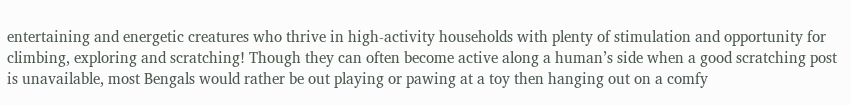entertaining and energetic creatures who thrive in high-activity households with plenty of stimulation and opportunity for climbing, exploring and scratching! Though they can often become active along a human’s side when a good scratching post is unavailable, most Bengals would rather be out playing or pawing at a toy then hanging out on a comfy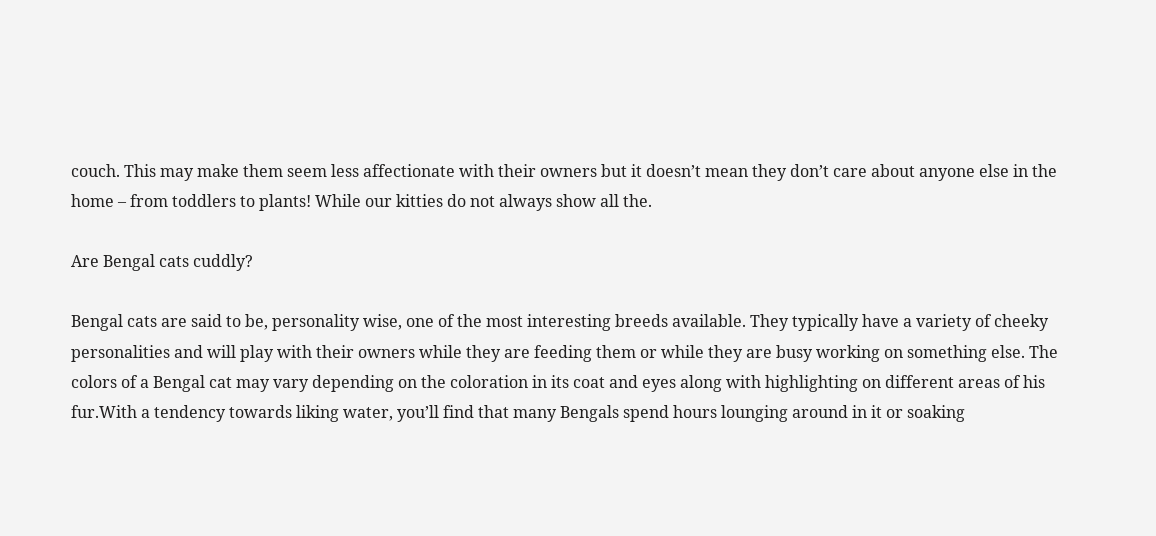couch. This may make them seem less affectionate with their owners but it doesn’t mean they don’t care about anyone else in the home – from toddlers to plants! While our kitties do not always show all the.

Are Bengal cats cuddly?

Bengal cats are said to be, personality wise, one of the most interesting breeds available. They typically have a variety of cheeky personalities and will play with their owners while they are feeding them or while they are busy working on something else. The colors of a Bengal cat may vary depending on the coloration in its coat and eyes along with highlighting on different areas of his fur.With a tendency towards liking water, you’ll find that many Bengals spend hours lounging around in it or soaking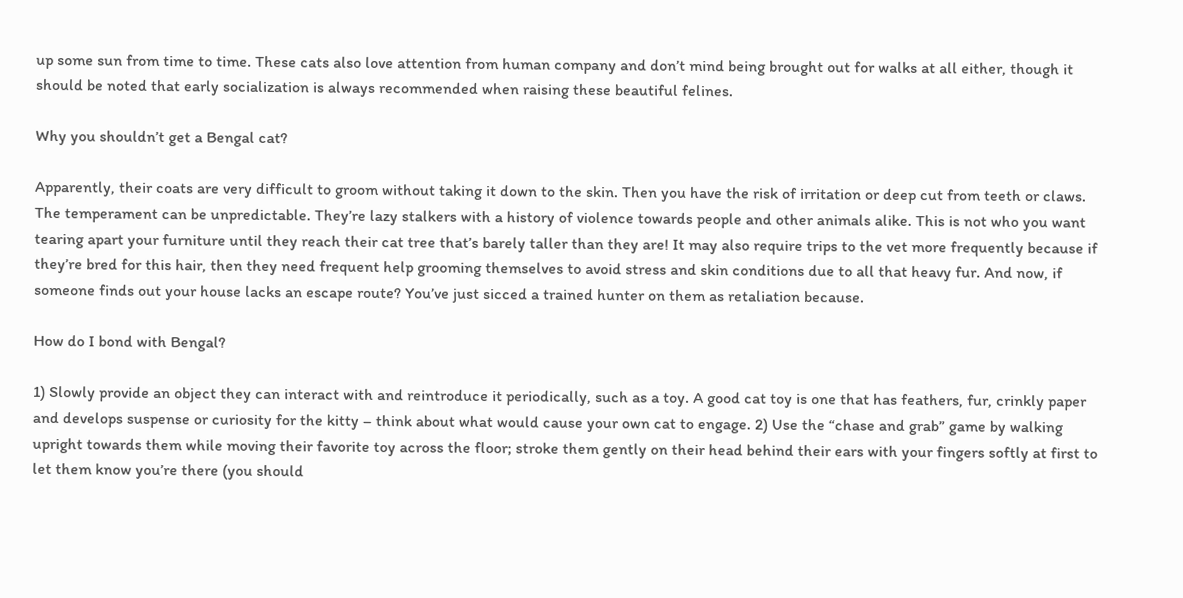up some sun from time to time. These cats also love attention from human company and don’t mind being brought out for walks at all either, though it should be noted that early socialization is always recommended when raising these beautiful felines.

Why you shouldn’t get a Bengal cat?

Apparently, their coats are very difficult to groom without taking it down to the skin. Then you have the risk of irritation or deep cut from teeth or claws. The temperament can be unpredictable. They’re lazy stalkers with a history of violence towards people and other animals alike. This is not who you want tearing apart your furniture until they reach their cat tree that’s barely taller than they are! It may also require trips to the vet more frequently because if they’re bred for this hair, then they need frequent help grooming themselves to avoid stress and skin conditions due to all that heavy fur. And now, if someone finds out your house lacks an escape route? You’ve just sicced a trained hunter on them as retaliation because.

How do I bond with Bengal?

1) Slowly provide an object they can interact with and reintroduce it periodically, such as a toy. A good cat toy is one that has feathers, fur, crinkly paper and develops suspense or curiosity for the kitty – think about what would cause your own cat to engage. 2) Use the “chase and grab” game by walking upright towards them while moving their favorite toy across the floor; stroke them gently on their head behind their ears with your fingers softly at first to let them know you’re there (you should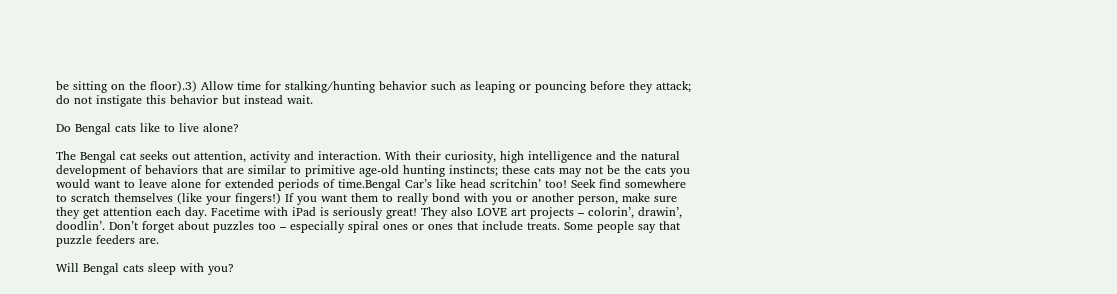be sitting on the floor).3) Allow time for stalking/hunting behavior such as leaping or pouncing before they attack; do not instigate this behavior but instead wait.

Do Bengal cats like to live alone?

The Bengal cat seeks out attention, activity and interaction. With their curiosity, high intelligence and the natural development of behaviors that are similar to primitive age-old hunting instincts; these cats may not be the cats you would want to leave alone for extended periods of time.Bengal Car’s like head scritchin’ too! Seek find somewhere to scratch themselves (like your fingers!) If you want them to really bond with you or another person, make sure they get attention each day. Facetime with iPad is seriously great! They also LOVE art projects – colorin’, drawin’, doodlin’. Don’t forget about puzzles too – especially spiral ones or ones that include treats. Some people say that puzzle feeders are.

Will Bengal cats sleep with you?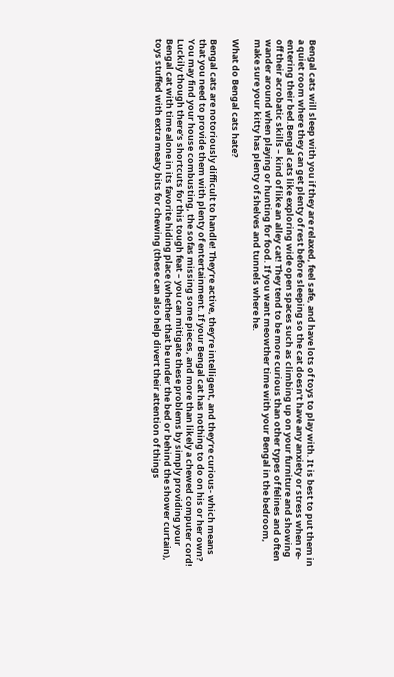Bengal cats will sleep with you if they are relaxed, feel safe, and have lots of toys to play with. It is best to put them in a quiet room where they can get plenty of rest before sleeping so the cat doesn’t have any anxiety or stress when re-entering their bed.Bengal cats like exploring wide open spaces such as climbing up on your furniture and showing off their acrobatic skills – kind of like an alley cat! They tend to be more curious than other types of felines and often wander around when playing or hunting for food. If you want meowther time with your Bengal in the bedroom, make sure your kitty has plenty of shelves and tunnels where he.

What do Bengal cats hate?

Bengal cats are notoriously difficult to handle! They’re active, they’re intelligent, and they’re curious- which means that you need to provide them with plenty of entertainment. If your Bengal cat has nothing to do on his or her own? You may find your house combusting, the sofas missing some pieces, and more than likely a chewed computer cord! Luckily though there’s shortcuts for this tough feat – you can mitigate these problems by simply providing your Bengal cat with time alone in its favorite hiding place (whether that be under the bed or behind the shower curtain), toys stuffed with extra meaty bits for chewing (these can also help divert their attention of things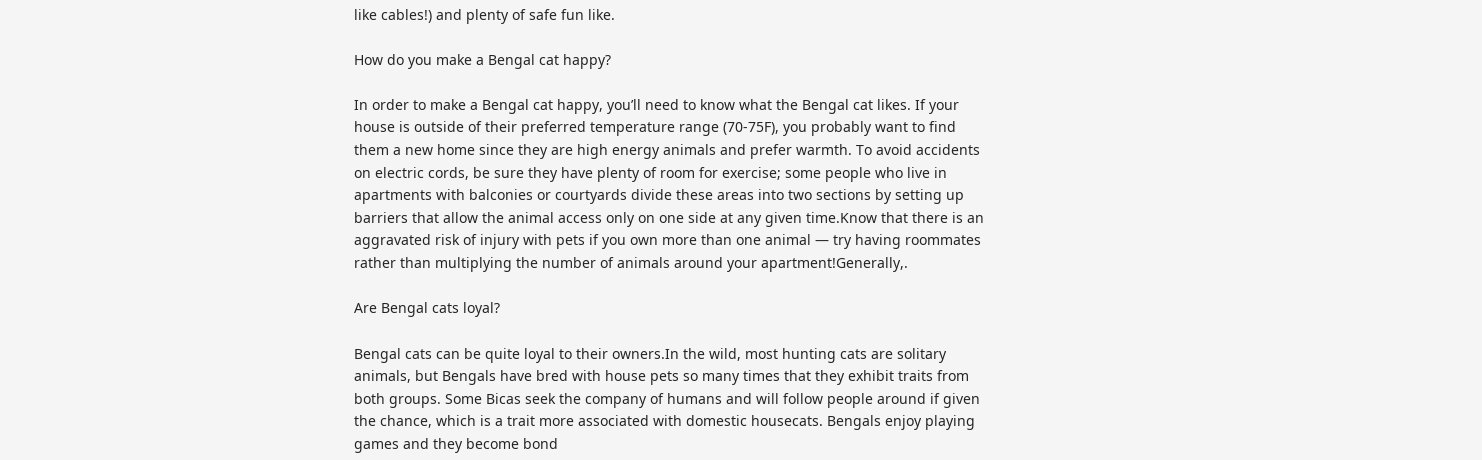like cables!) and plenty of safe fun like.

How do you make a Bengal cat happy?

In order to make a Bengal cat happy, you’ll need to know what the Bengal cat likes. If your house is outside of their preferred temperature range (70-75F), you probably want to find them a new home since they are high energy animals and prefer warmth. To avoid accidents on electric cords, be sure they have plenty of room for exercise; some people who live in apartments with balconies or courtyards divide these areas into two sections by setting up barriers that allow the animal access only on one side at any given time.Know that there is an aggravated risk of injury with pets if you own more than one animal — try having roommates rather than multiplying the number of animals around your apartment!Generally,.

Are Bengal cats loyal?

Bengal cats can be quite loyal to their owners.In the wild, most hunting cats are solitary animals, but Bengals have bred with house pets so many times that they exhibit traits from both groups. Some Bicas seek the company of humans and will follow people around if given the chance, which is a trait more associated with domestic housecats. Bengals enjoy playing games and they become bond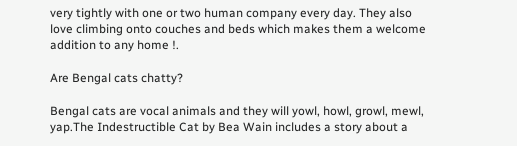very tightly with one or two human company every day. They also love climbing onto couches and beds which makes them a welcome addition to any home !.

Are Bengal cats chatty?

Bengal cats are vocal animals and they will yowl, howl, growl, mewl, yap.The Indestructible Cat by Bea Wain includes a story about a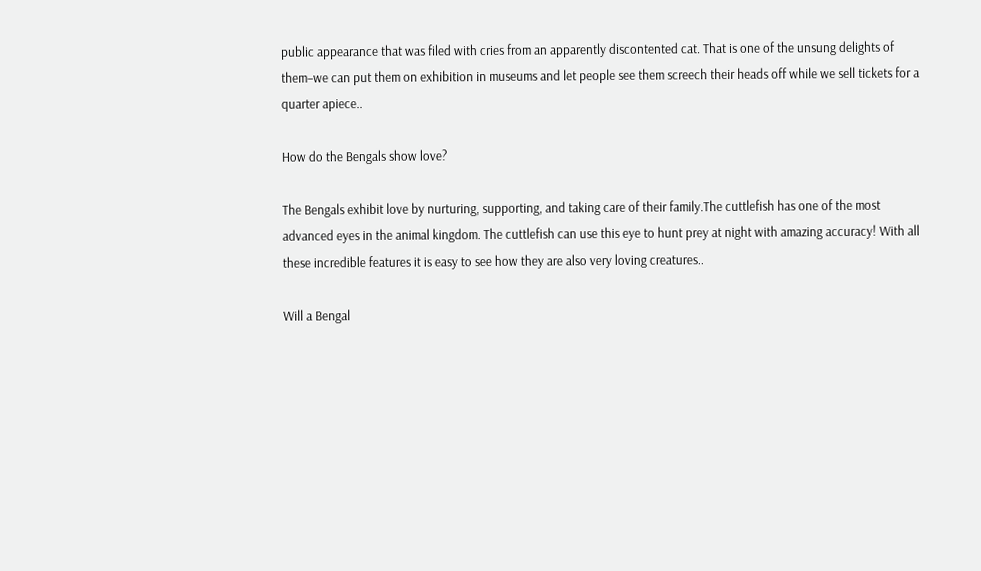public appearance that was filed with cries from an apparently discontented cat. That is one of the unsung delights of them–we can put them on exhibition in museums and let people see them screech their heads off while we sell tickets for a quarter apiece..

How do the Bengals show love?

The Bengals exhibit love by nurturing, supporting, and taking care of their family.The cuttlefish has one of the most advanced eyes in the animal kingdom. The cuttlefish can use this eye to hunt prey at night with amazing accuracy! With all these incredible features it is easy to see how they are also very loving creatures..

Will a Bengal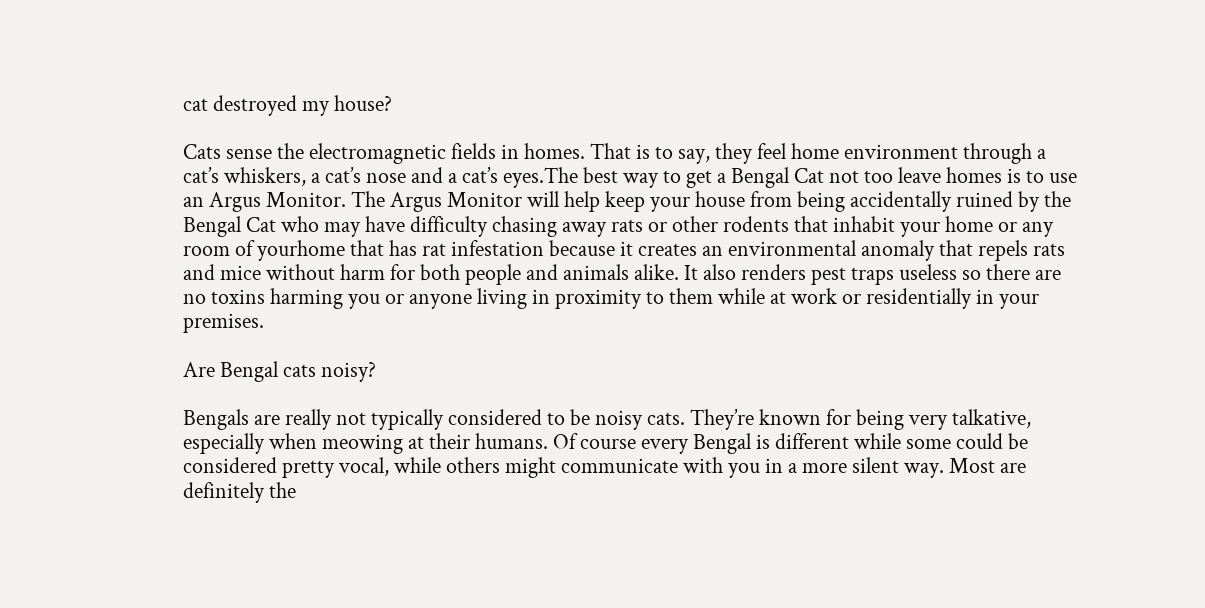cat destroyed my house?

Cats sense the electromagnetic fields in homes. That is to say, they feel home environment through a cat’s whiskers, a cat’s nose and a cat’s eyes.The best way to get a Bengal Cat not too leave homes is to use an Argus Monitor. The Argus Monitor will help keep your house from being accidentally ruined by the Bengal Cat who may have difficulty chasing away rats or other rodents that inhabit your home or any room of yourhome that has rat infestation because it creates an environmental anomaly that repels rats and mice without harm for both people and animals alike. It also renders pest traps useless so there are no toxins harming you or anyone living in proximity to them while at work or residentially in your premises.

Are Bengal cats noisy?

Bengals are really not typically considered to be noisy cats. They’re known for being very talkative, especially when meowing at their humans. Of course every Bengal is different while some could be considered pretty vocal, while others might communicate with you in a more silent way. Most are definitely the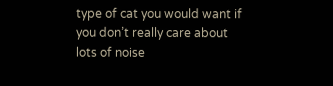type of cat you would want if you don’t really care about lots of noise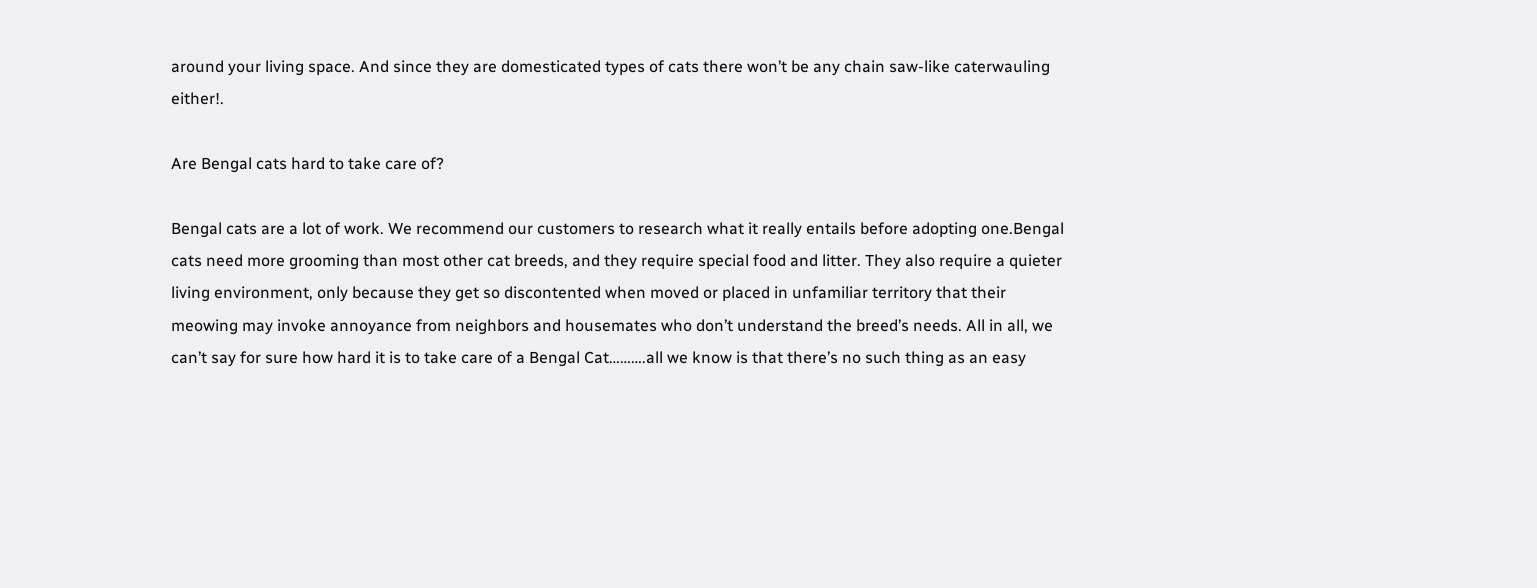around your living space. And since they are domesticated types of cats there won’t be any chain saw-like caterwauling either!.

Are Bengal cats hard to take care of?

Bengal cats are a lot of work. We recommend our customers to research what it really entails before adopting one.Bengal cats need more grooming than most other cat breeds, and they require special food and litter. They also require a quieter living environment, only because they get so discontented when moved or placed in unfamiliar territory that their meowing may invoke annoyance from neighbors and housemates who don’t understand the breed’s needs. All in all, we can’t say for sure how hard it is to take care of a Bengal Cat……….all we know is that there’s no such thing as an easy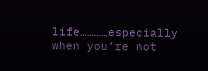life…………especially when you’re not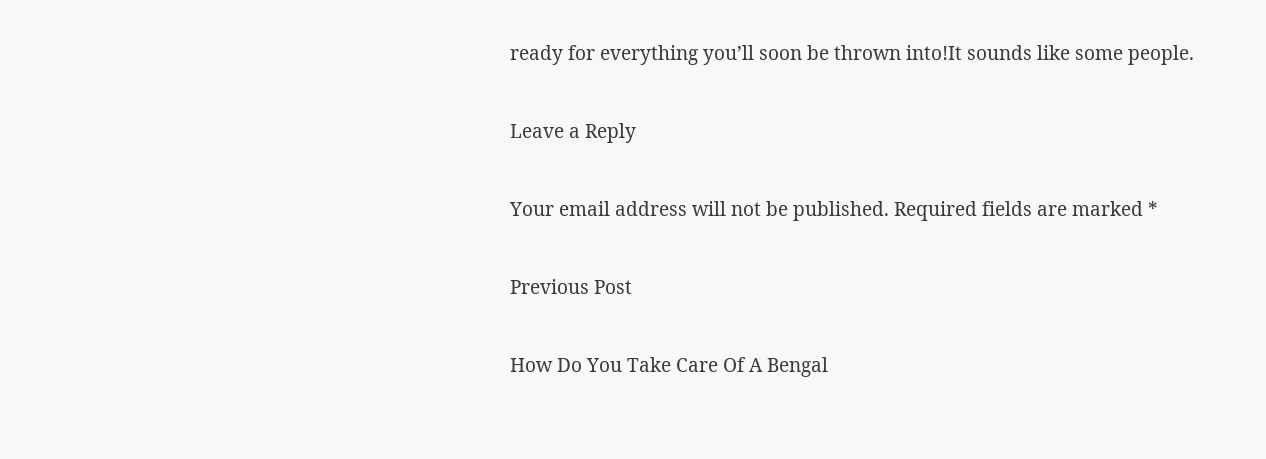ready for everything you’ll soon be thrown into!It sounds like some people.

Leave a Reply

Your email address will not be published. Required fields are marked *

Previous Post

How Do You Take Care Of A Bengal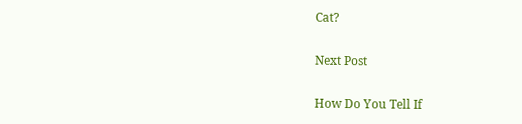Cat?

Next Post

How Do You Tell If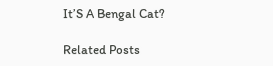It’S A Bengal Cat?

Related Posts